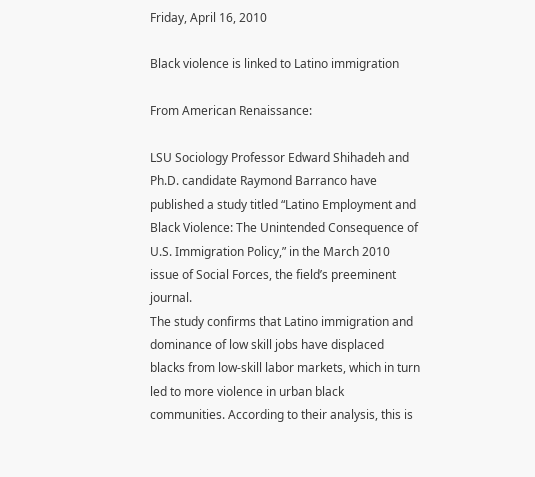Friday, April 16, 2010

Black violence is linked to Latino immigration

From American Renaissance:

LSU Sociology Professor Edward Shihadeh and Ph.D. candidate Raymond Barranco have published a study titled “Latino Employment and Black Violence: The Unintended Consequence of U.S. Immigration Policy,” in the March 2010 issue of Social Forces, the field’s preeminent journal.
The study confirms that Latino immigration and dominance of low skill jobs have displaced blacks from low-skill labor markets, which in turn led to more violence in urban black communities. According to their analysis, this is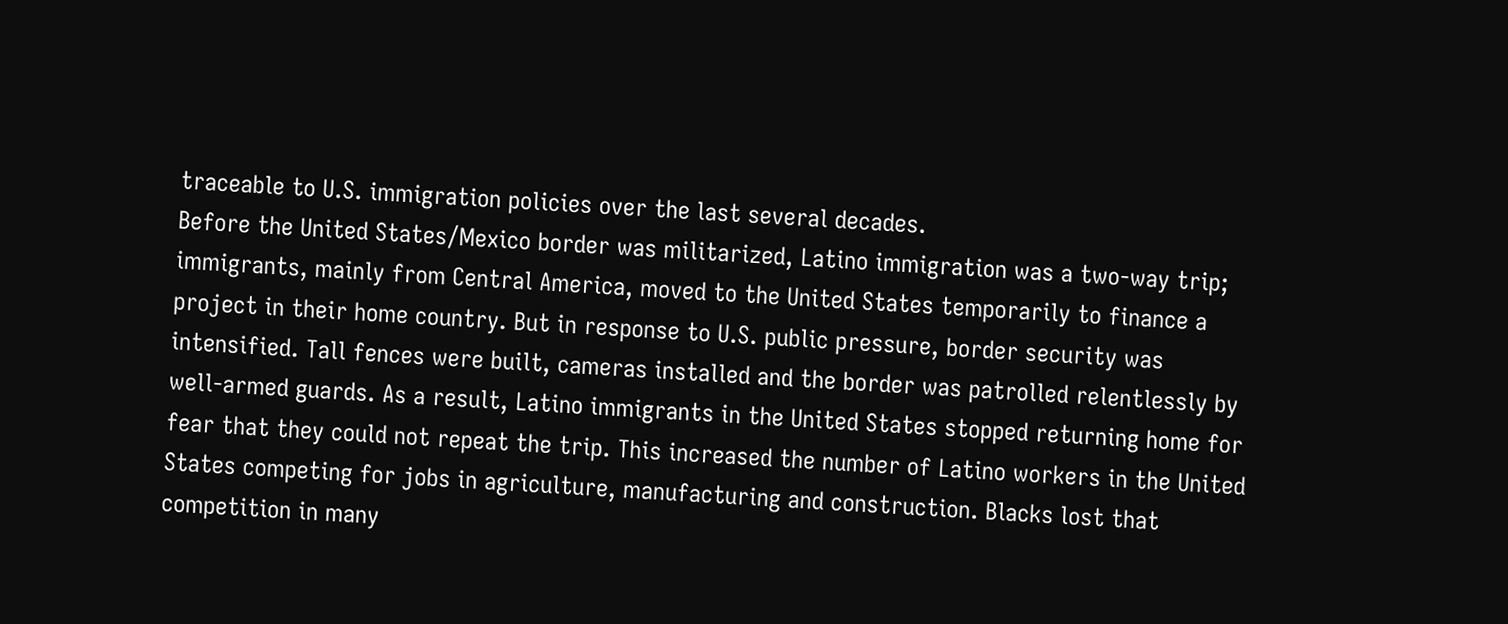traceable to U.S. immigration policies over the last several decades.
Before the United States/Mexico border was militarized, Latino immigration was a two-way trip; immigrants, mainly from Central America, moved to the United States temporarily to finance a project in their home country. But in response to U.S. public pressure, border security was intensified. Tall fences were built, cameras installed and the border was patrolled relentlessly by well-armed guards. As a result, Latino immigrants in the United States stopped returning home for fear that they could not repeat the trip. This increased the number of Latino workers in the United States competing for jobs in agriculture, manufacturing and construction. Blacks lost that competition in many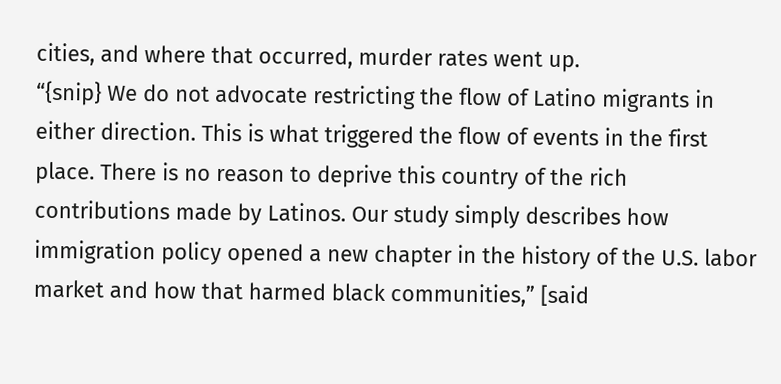cities, and where that occurred, murder rates went up.
“{snip} We do not advocate restricting the flow of Latino migrants in either direction. This is what triggered the flow of events in the first place. There is no reason to deprive this country of the rich contributions made by Latinos. Our study simply describes how immigration policy opened a new chapter in the history of the U.S. labor market and how that harmed black communities,” [said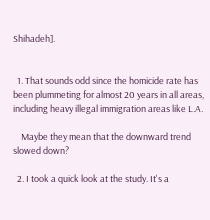Shihadeh].


  1. That sounds odd since the homicide rate has been plummeting for almost 20 years in all areas, including heavy illegal immigration areas like L.A.

    Maybe they mean that the downward trend slowed down?

  2. I took a quick look at the study. It's a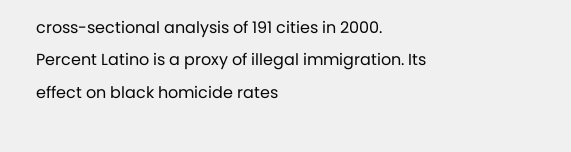cross-sectional analysis of 191 cities in 2000. Percent Latino is a proxy of illegal immigration. Its effect on black homicide rates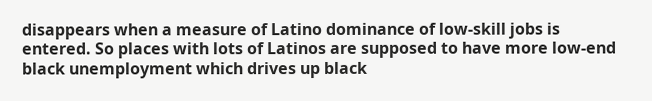disappears when a measure of Latino dominance of low-skill jobs is entered. So places with lots of Latinos are supposed to have more low-end black unemployment which drives up black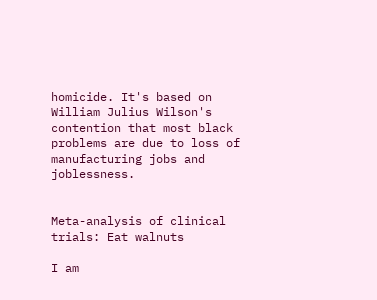homicide. It's based on William Julius Wilson's contention that most black problems are due to loss of manufacturing jobs and joblessness.


Meta-analysis of clinical trials: Eat walnuts

I am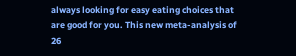always looking for easy eating choices that are good for you. This new meta-analysis of 26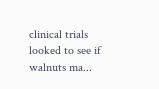clinical trials looked to see if walnuts ma...